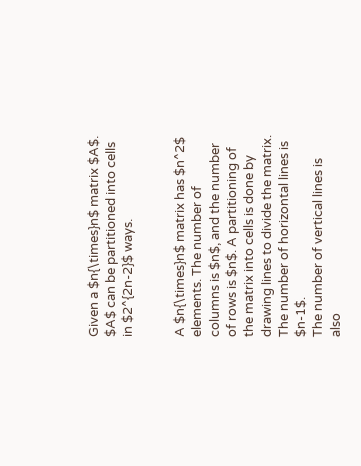Given a $n{\times}n$ matrix $A$. $A$ can be partitioned into cells in $2^{2n-2}$ ways.


A $n{\times}n$ matrix has $n^2$ elements. The number of columns is $n$, and the number of rows is $n$. A partitioning of the matrix into cells is done by drawing lines to divide the matrix.
The number of horizontal lines is $n-1$.
The number of vertical lines is also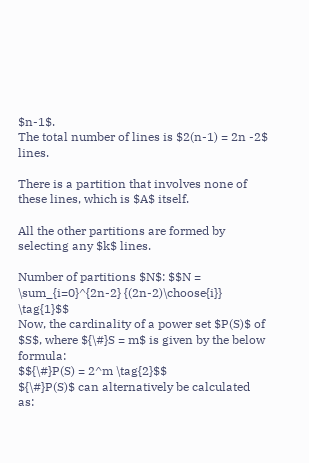$n-1$.
The total number of lines is $2(n-1) = 2n -2$ lines.

There is a partition that involves none of these lines, which is $A$ itself.

All the other partitions are formed by selecting any $k$ lines.

Number of partitions $N$: $$N = \sum_{i=0}^{2n-2} {(2n-2)\choose{i}} \tag{1}$$
Now, the cardinality of a power set $P(S)$ of $S$, where ${\#}S = m$ is given by the below formula:
$${\#}P(S) = 2^m \tag{2}$$
${\#}P(S)$ can alternatively be calculated as: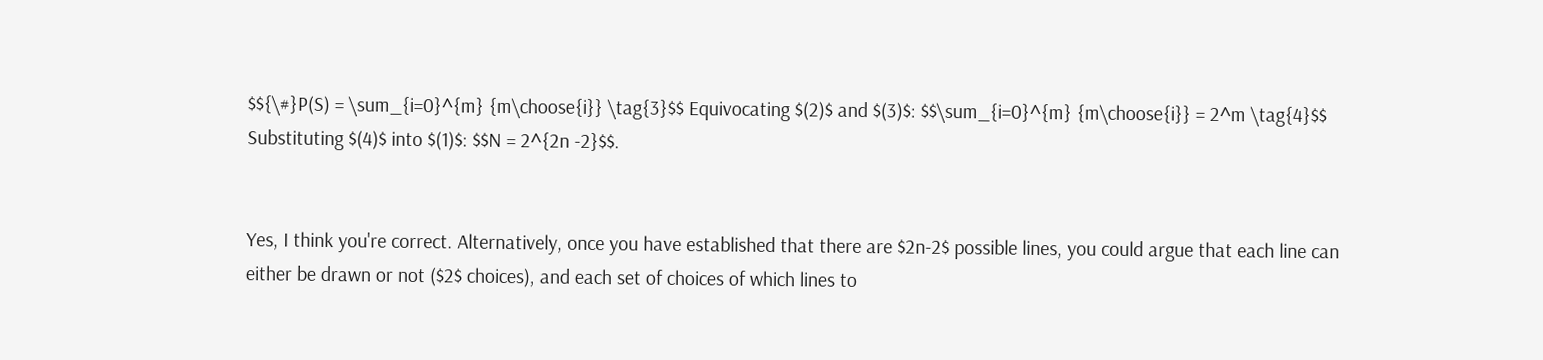$${\#}P(S) = \sum_{i=0}^{m} {m\choose{i}} \tag{3}$$ Equivocating $(2)$ and $(3)$: $$\sum_{i=0}^{m} {m\choose{i}} = 2^m \tag{4}$$ Substituting $(4)$ into $(1)$: $$N = 2^{2n -2}$$.


Yes, I think you're correct. Alternatively, once you have established that there are $2n-2$ possible lines, you could argue that each line can either be drawn or not ($2$ choices), and each set of choices of which lines to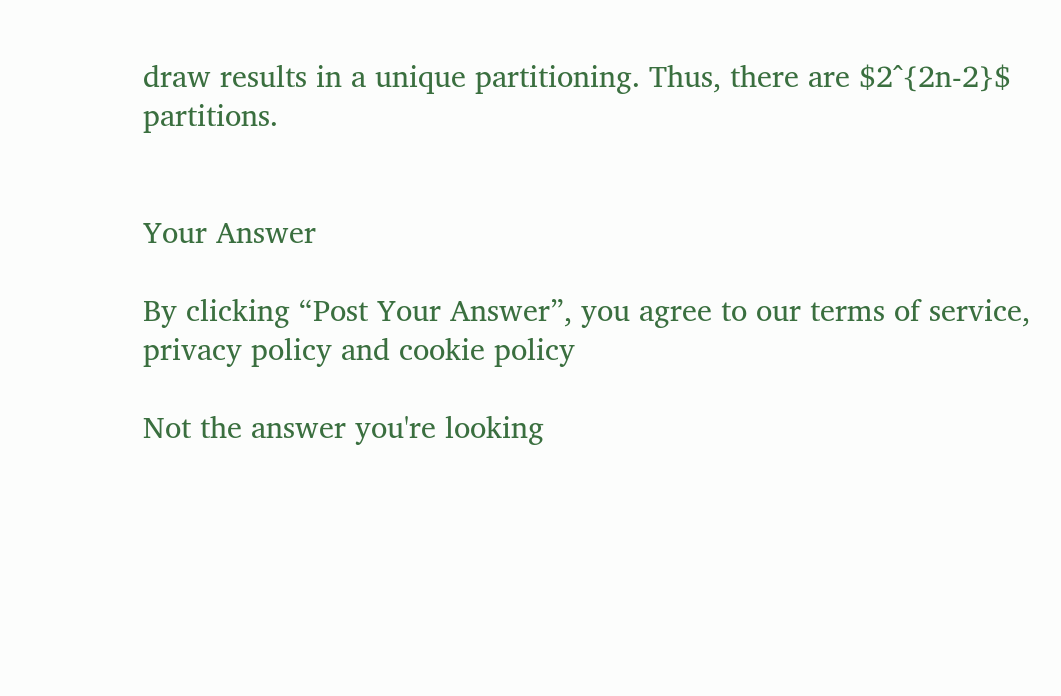draw results in a unique partitioning. Thus, there are $2^{2n-2}$ partitions.


Your Answer

By clicking “Post Your Answer”, you agree to our terms of service, privacy policy and cookie policy

Not the answer you're looking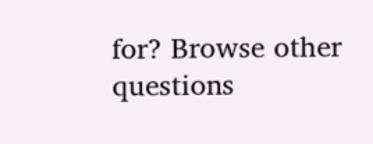for? Browse other questions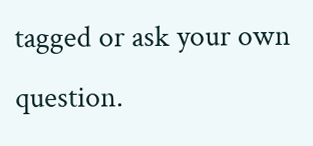tagged or ask your own question.